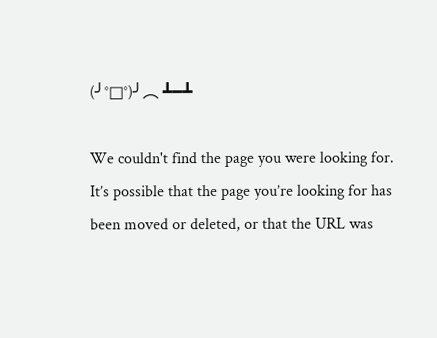(╯°□°)╯︵ ┻━┻

We couldn't find the page you were looking for. It’s possible that the page you’re looking for has been moved or deleted, or that the URL was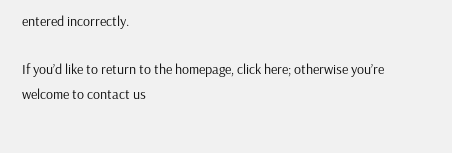entered incorrectly.

If you’d like to return to the homepage, click here; otherwise you’re welcome to contact us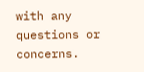with any questions or concerns.